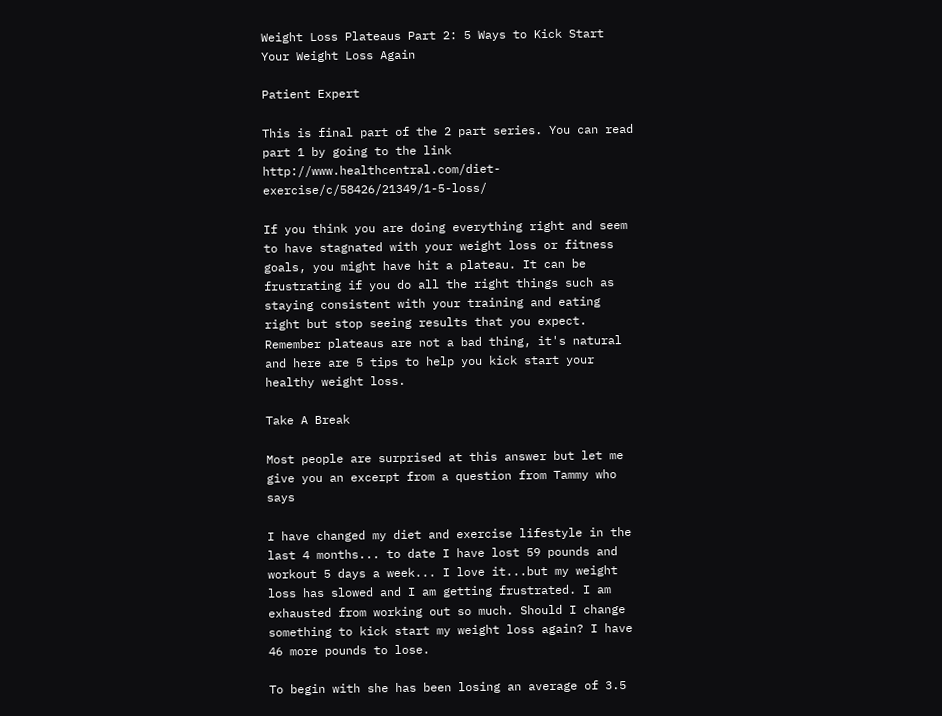Weight Loss Plateaus Part 2: 5 Ways to Kick Start Your Weight Loss Again

Patient Expert

This is final part of the 2 part series. You can read part 1 by going to the link http://www.healthcentral.com/diet-exercise/c/58426/21349/1-5-loss/

If you think you are doing everything right and seem to have stagnated with your weight loss or fitness goals, you might have hit a plateau. It can be frustrating if you do all the right things such as staying consistent with your training and eating right but stop seeing results that you expect. Remember plateaus are not a bad thing, it's natural and here are 5 tips to help you kick start your healthy weight loss.

Take A Break

Most people are surprised at this answer but let me give you an excerpt from a question from Tammy who says

I have changed my diet and exercise lifestyle in the last 4 months... to date I have lost 59 pounds and workout 5 days a week... I love it...but my weight loss has slowed and I am getting frustrated. I am exhausted from working out so much. Should I change something to kick start my weight loss again? I have 46 more pounds to lose.

To begin with she has been losing an average of 3.5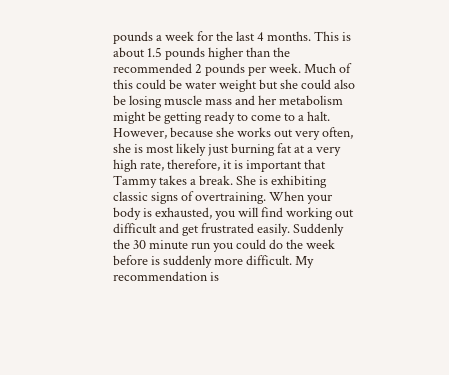pounds a week for the last 4 months. This is about 1.5 pounds higher than the recommended 2 pounds per week. Much of this could be water weight but she could also be losing muscle mass and her metabolism might be getting ready to come to a halt. However, because she works out very often, she is most likely just burning fat at a very high rate, therefore, it is important that Tammy takes a break. She is exhibiting classic signs of overtraining. When your body is exhausted, you will find working out difficult and get frustrated easily. Suddenly the 30 minute run you could do the week before is suddenly more difficult. My recommendation is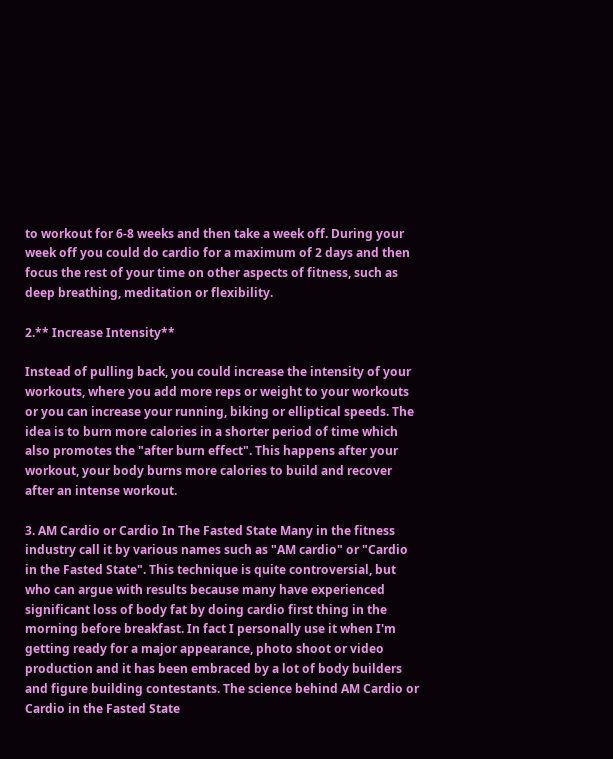to workout for 6-8 weeks and then take a week off. During your week off you could do cardio for a maximum of 2 days and then focus the rest of your time on other aspects of fitness, such as deep breathing, meditation or flexibility.

2.** Increase Intensity**

Instead of pulling back, you could increase the intensity of your workouts, where you add more reps or weight to your workouts or you can increase your running, biking or elliptical speeds. The idea is to burn more calories in a shorter period of time which also promotes the "after burn effect". This happens after your workout, your body burns more calories to build and recover after an intense workout.

3. AM Cardio or Cardio In The Fasted State Many in the fitness industry call it by various names such as "AM cardio" or "Cardio in the Fasted State". This technique is quite controversial, but who can argue with results because many have experienced significant loss of body fat by doing cardio first thing in the morning before breakfast. In fact I personally use it when I'm getting ready for a major appearance, photo shoot or video production and it has been embraced by a lot of body builders and figure building contestants. The science behind AM Cardio or Cardio in the Fasted State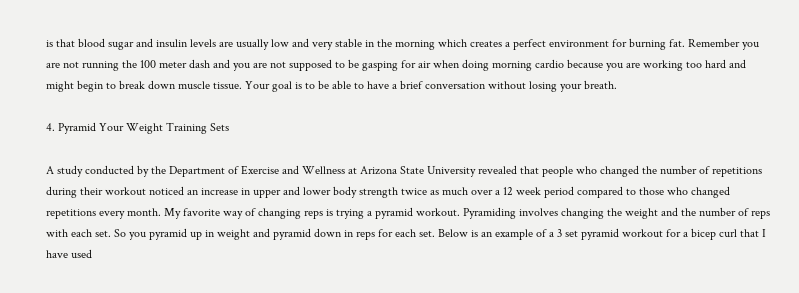is that blood sugar and insulin levels are usually low and very stable in the morning which creates a perfect environment for burning fat. Remember you are not running the 100 meter dash and you are not supposed to be gasping for air when doing morning cardio because you are working too hard and might begin to break down muscle tissue. Your goal is to be able to have a brief conversation without losing your breath.

4. Pyramid Your Weight Training Sets

A study conducted by the Department of Exercise and Wellness at Arizona State University revealed that people who changed the number of repetitions during their workout noticed an increase in upper and lower body strength twice as much over a 12 week period compared to those who changed repetitions every month. My favorite way of changing reps is trying a pyramid workout. Pyramiding involves changing the weight and the number of reps with each set. So you pyramid up in weight and pyramid down in reps for each set. Below is an example of a 3 set pyramid workout for a bicep curl that I have used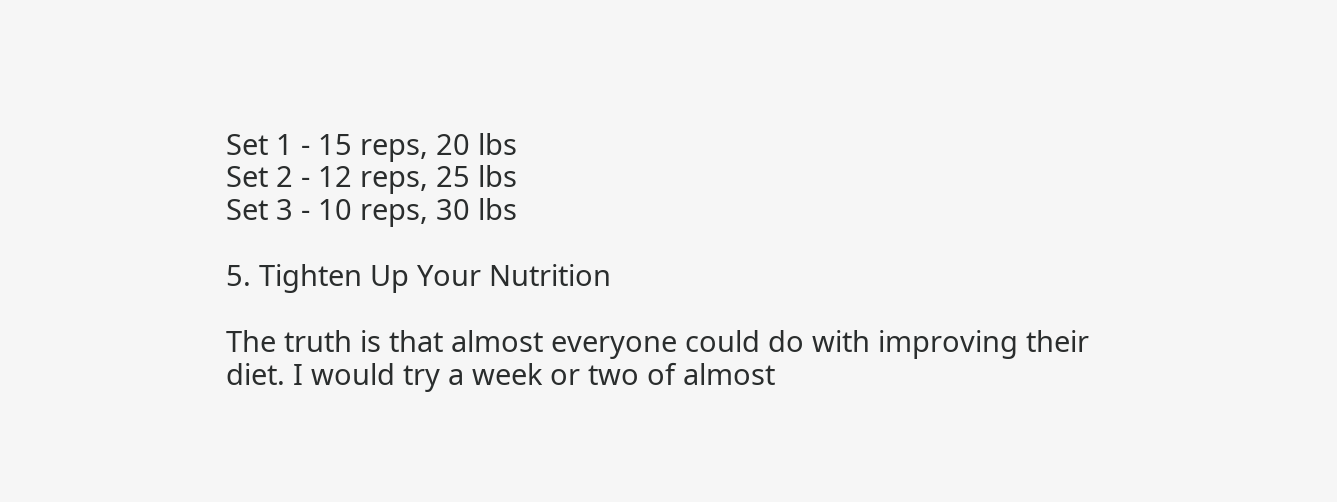Set 1 - 15 reps, 20 lbs
Set 2 - 12 reps, 25 lbs
Set 3 - 10 reps, 30 lbs

5. Tighten Up Your Nutrition

The truth is that almost everyone could do with improving their diet. I would try a week or two of almost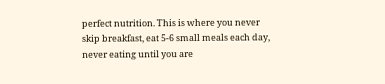perfect nutrition. This is where you never skip breakfast, eat 5-6 small meals each day, never eating until you are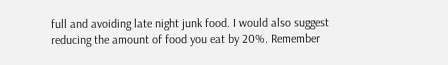full and avoiding late night junk food. I would also suggest reducing the amount of food you eat by 20%. Remember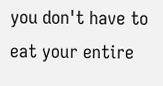you don't have to eat your entire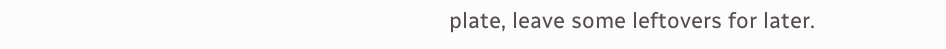plate, leave some leftovers for later.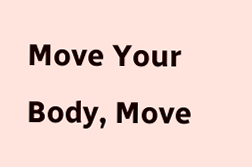Move Your Body, Move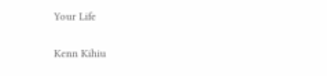Your Life

Kenn Kihiu